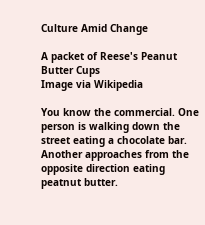Culture Amid Change

A packet of Reese's Peanut Butter Cups
Image via Wikipedia

You know the commercial. One person is walking down the street eating a chocolate bar. Another approaches from the opposite direction eating peatnut butter.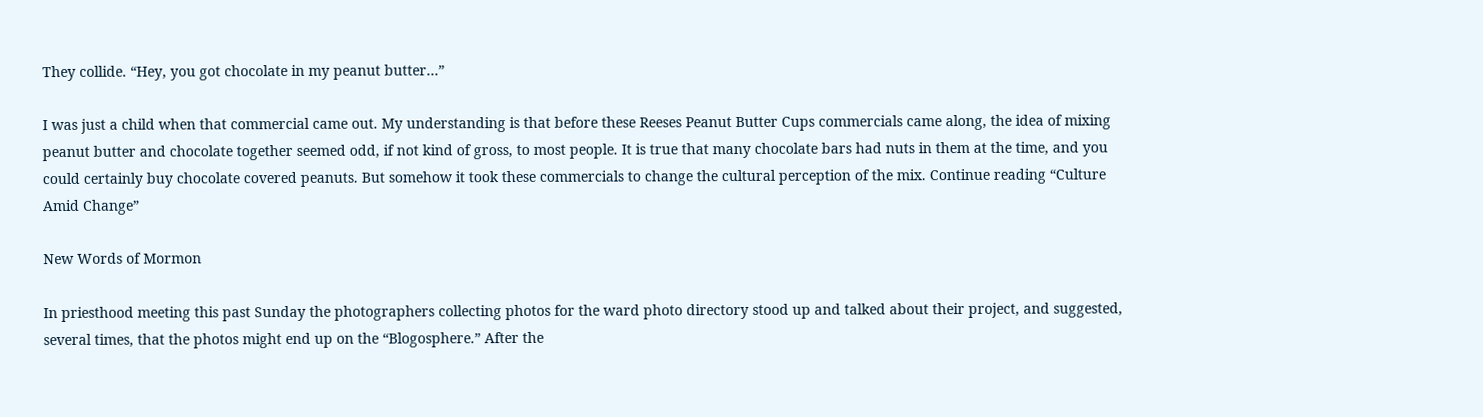They collide. “Hey, you got chocolate in my peanut butter…”

I was just a child when that commercial came out. My understanding is that before these Reeses Peanut Butter Cups commercials came along, the idea of mixing peanut butter and chocolate together seemed odd, if not kind of gross, to most people. It is true that many chocolate bars had nuts in them at the time, and you could certainly buy chocolate covered peanuts. But somehow it took these commercials to change the cultural perception of the mix. Continue reading “Culture Amid Change”

New Words of Mormon

In priesthood meeting this past Sunday the photographers collecting photos for the ward photo directory stood up and talked about their project, and suggested, several times, that the photos might end up on the “Blogosphere.” After the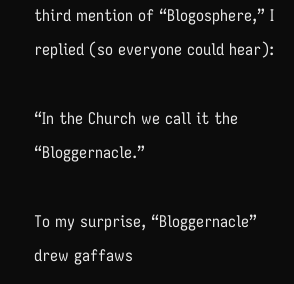third mention of “Blogosphere,” I replied (so everyone could hear):

“In the Church we call it the “Bloggernacle.”

To my surprise, “Bloggernacle” drew gaffaws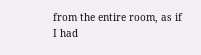from the entire room, as if I had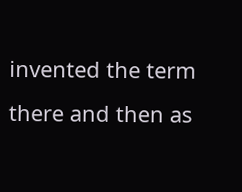invented the term there and then as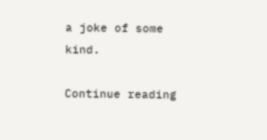a joke of some kind.

Continue reading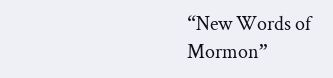“New Words of Mormon”